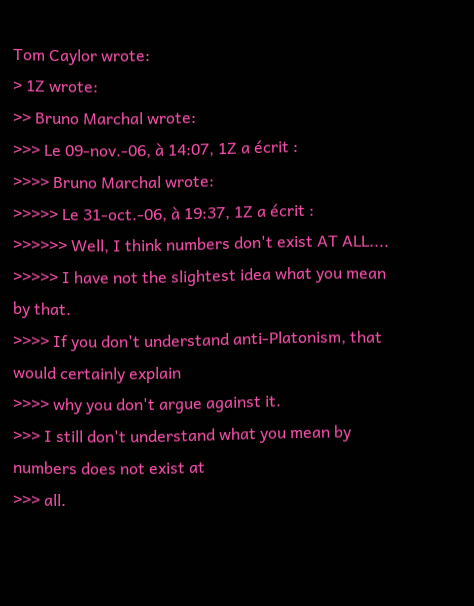Tom Caylor wrote:
> 1Z wrote:
>> Bruno Marchal wrote:
>>> Le 09-nov.-06, à 14:07, 1Z a écrit :
>>>> Bruno Marchal wrote:
>>>>> Le 31-oct.-06, à 19:37, 1Z a écrit :
>>>>>> Well, I think numbers don't exist AT ALL....
>>>>> I have not the slightest idea what you mean by that.
>>>> If you don't understand anti-Platonism, that would certainly explain
>>>> why you don't argue against it.
>>> I still don't understand what you mean by numbers does not exist at
>>> all.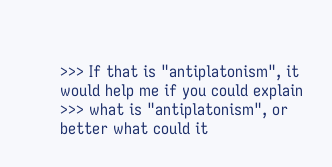>>> If that is "antiplatonism", it would help me if you could explain
>>> what is "antiplatonism", or better what could it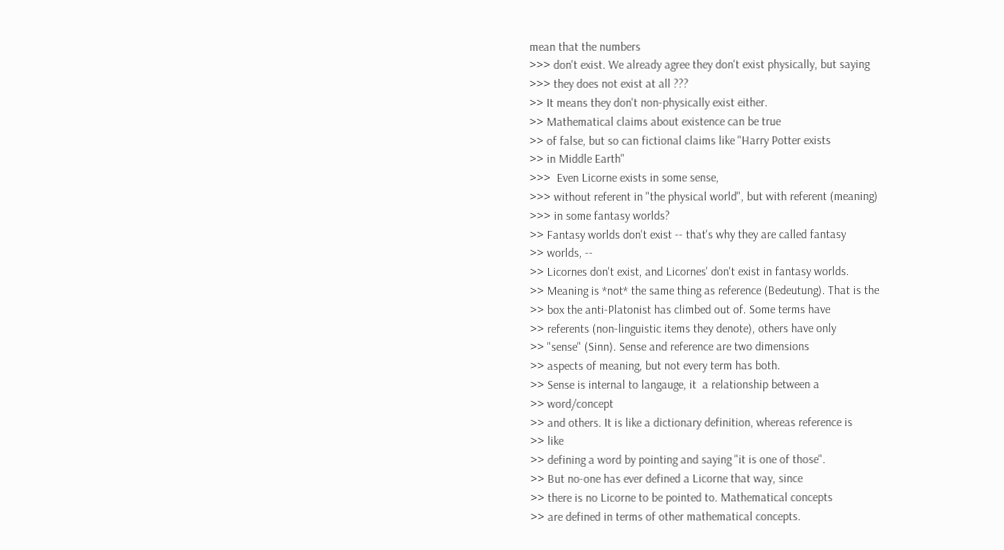mean that the numbers
>>> don't exist. We already agree they don't exist physically, but saying
>>> they does not exist at all ???
>> It means they don't non-physically exist either.
>> Mathematical claims about existence can be true
>> of false, but so can fictional claims like "Harry Potter exists
>> in Middle Earth"
>>>  Even Licorne exists in some sense,
>>> without referent in "the physical world", but with referent (meaning)
>>> in some fantasy worlds?
>> Fantasy worlds don't exist -- that's why they are called fantasy
>> worlds, --
>> Licornes don't exist, and Licornes' don't exist in fantasy worlds.
>> Meaning is *not* the same thing as reference (Bedeutung). That is the
>> box the anti-Platonist has climbed out of. Some terms have
>> referents (non-linguistic items they denote), others have only
>> "sense" (Sinn). Sense and reference are two dimensions
>> aspects of meaning, but not every term has both.
>> Sense is internal to langauge, it  a relationship between a
>> word/concept
>> and others. It is like a dictionary definition, whereas reference is
>> like
>> defining a word by pointing and saying "it is one of those".
>> But no-one has ever defined a Licorne that way, since
>> there is no Licorne to be pointed to. Mathematical concepts
>> are defined in terms of other mathematical concepts.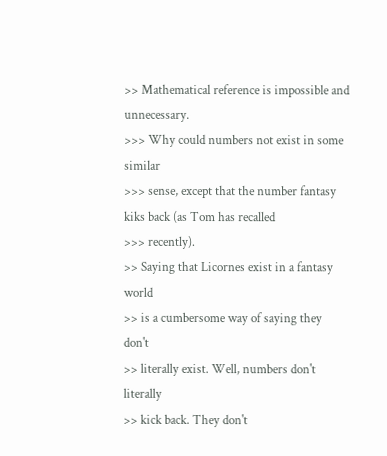>> Mathematical reference is impossible and unnecessary.
>>> Why could numbers not exist in some similar
>>> sense, except that the number fantasy kiks back (as Tom has recalled
>>> recently).
>> Saying that Licornes exist in a fantasy world
>> is a cumbersome way of saying they don't
>> literally exist. Well, numbers don't literally
>> kick back. They don't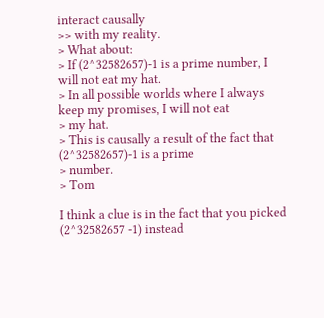interact causally
>> with my reality.
> What about:
> If (2^32582657)-1 is a prime number, I will not eat my hat.
> In all possible worlds where I always keep my promises, I will not eat
> my hat.
> This is causally a result of the fact that (2^32582657)-1 is a prime
> number.
> Tom

I think a clue is in the fact that you picked (2^32582657 -1) instead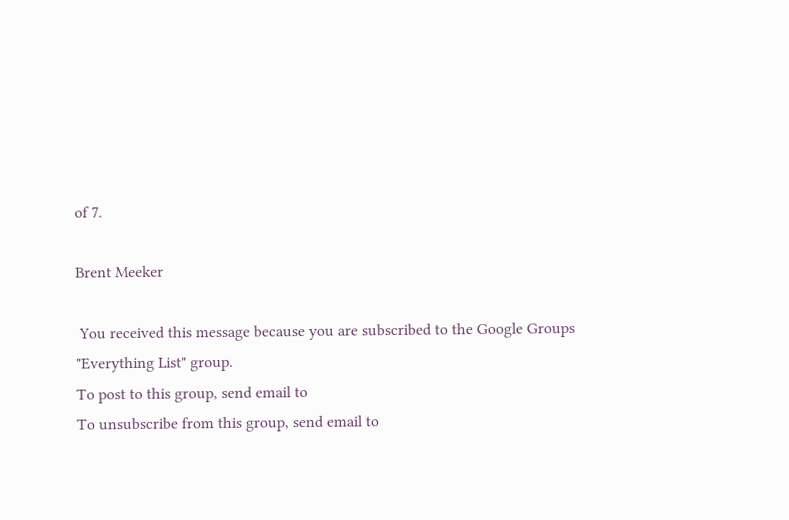of 7.

Brent Meeker

 You received this message because you are subscribed to the Google Groups
"Everything List" group.
To post to this group, send email to
To unsubscribe from this group, send email to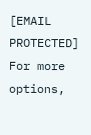[EMAIL PROTECTED]
For more options,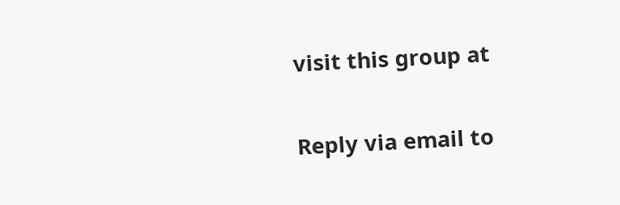visit this group at

Reply via email to